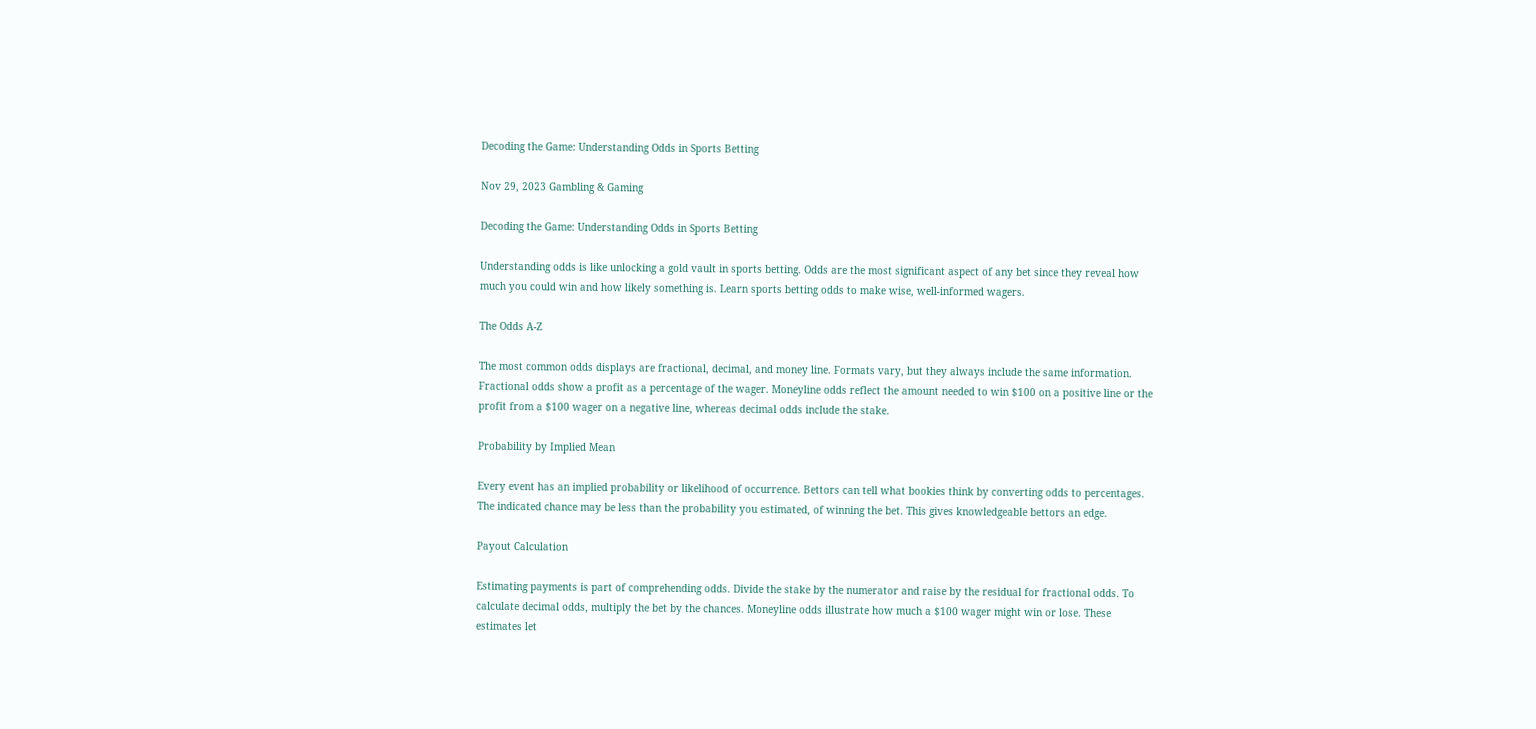Decoding the Game: Understanding Odds in Sports Betting

Nov 29, 2023 Gambling & Gaming

Decoding the Game: Understanding Odds in Sports Betting

Understanding odds is like unlocking a gold vault in sports betting. Odds are the most significant aspect of any bet since they reveal how much you could win and how likely something is. Learn sports betting odds to make wise, well-informed wagers.

The Odds A-Z

The most common odds displays are fractional, decimal, and money line. Formats vary, but they always include the same information. Fractional odds show a profit as a percentage of the wager. Moneyline odds reflect the amount needed to win $100 on a positive line or the profit from a $100 wager on a negative line, whereas decimal odds include the stake.

Probability by Implied Mean

Every event has an implied probability or likelihood of occurrence. Bettors can tell what bookies think by converting odds to percentages. The indicated chance may be less than the probability you estimated, of winning the bet. This gives knowledgeable bettors an edge.

Payout Calculation

Estimating payments is part of comprehending odds. Divide the stake by the numerator and raise by the residual for fractional odds. To calculate decimal odds, multiply the bet by the chances. Moneyline odds illustrate how much a $100 wager might win or lose. These estimates let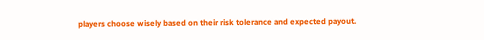players choose wisely based on their risk tolerance and expected payout.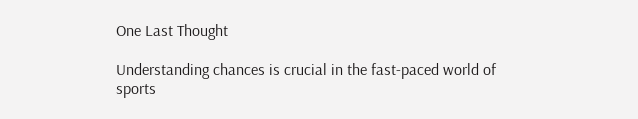One Last Thought

Understanding chances is crucial in the fast-paced world of sports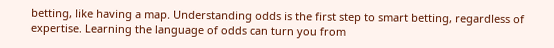betting, like having a map. Understanding odds is the first step to smart betting, regardless of expertise. Learning the language of odds can turn you from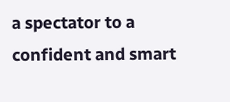a spectator to a confident and smart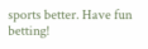sports better. Have fun betting!